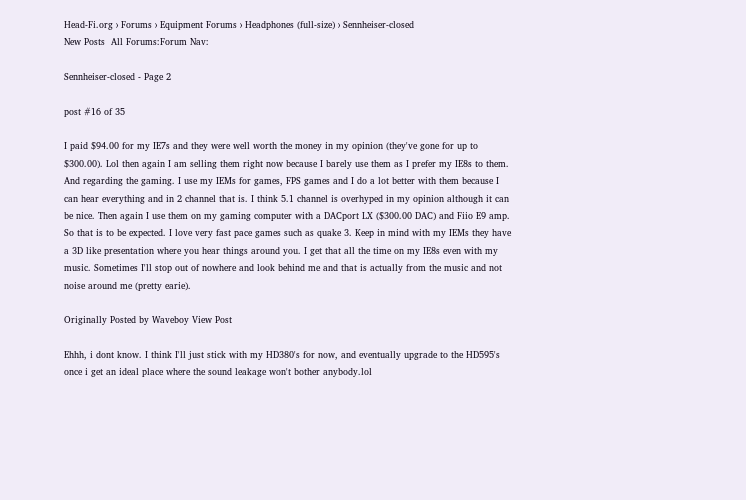Head-Fi.org › Forums › Equipment Forums › Headphones (full-size) › Sennheiser-closed
New Posts  All Forums:Forum Nav:

Sennheiser-closed - Page 2

post #16 of 35

I paid $94.00 for my IE7s and they were well worth the money in my opinion (they've gone for up to $300.00). Lol then again I am selling them right now because I barely use them as I prefer my IE8s to them. And regarding the gaming. I use my IEMs for games, FPS games and I do a lot better with them because I can hear everything and in 2 channel that is. I think 5.1 channel is overhyped in my opinion although it can be nice. Then again I use them on my gaming computer with a DACport LX ($300.00 DAC) and Fiio E9 amp. So that is to be expected. I love very fast pace games such as quake 3. Keep in mind with my IEMs they have a 3D like presentation where you hear things around you. I get that all the time on my IE8s even with my music. Sometimes I'll stop out of nowhere and look behind me and that is actually from the music and not noise around me (pretty earie).

Originally Posted by Waveboy View Post

Ehhh, i dont know. I think I'll just stick with my HD380's for now, and eventually upgrade to the HD595's once i get an ideal place where the sound leakage won't bother anybody.lol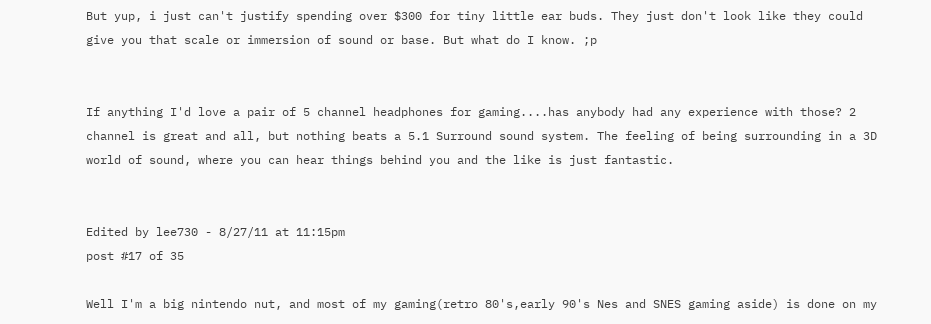But yup, i just can't justify spending over $300 for tiny little ear buds. They just don't look like they could give you that scale or immersion of sound or base. But what do I know. ;p


If anything I'd love a pair of 5 channel headphones for gaming....has anybody had any experience with those? 2 channel is great and all, but nothing beats a 5.1 Surround sound system. The feeling of being surrounding in a 3D world of sound, where you can hear things behind you and the like is just fantastic.


Edited by lee730 - 8/27/11 at 11:15pm
post #17 of 35

Well I'm a big nintendo nut, and most of my gaming(retro 80's,early 90's Nes and SNES gaming aside) is done on my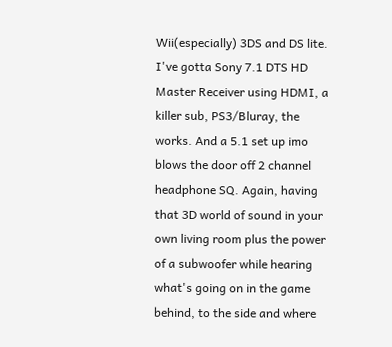Wii(especially) 3DS and DS lite. I've gotta Sony 7.1 DTS HD Master Receiver using HDMI, a killer sub, PS3/Bluray, the works. And a 5.1 set up imo blows the door off 2 channel headphone SQ. Again, having that 3D world of sound in your own living room plus the power of a subwoofer while hearing what's going on in the game behind, to the side and where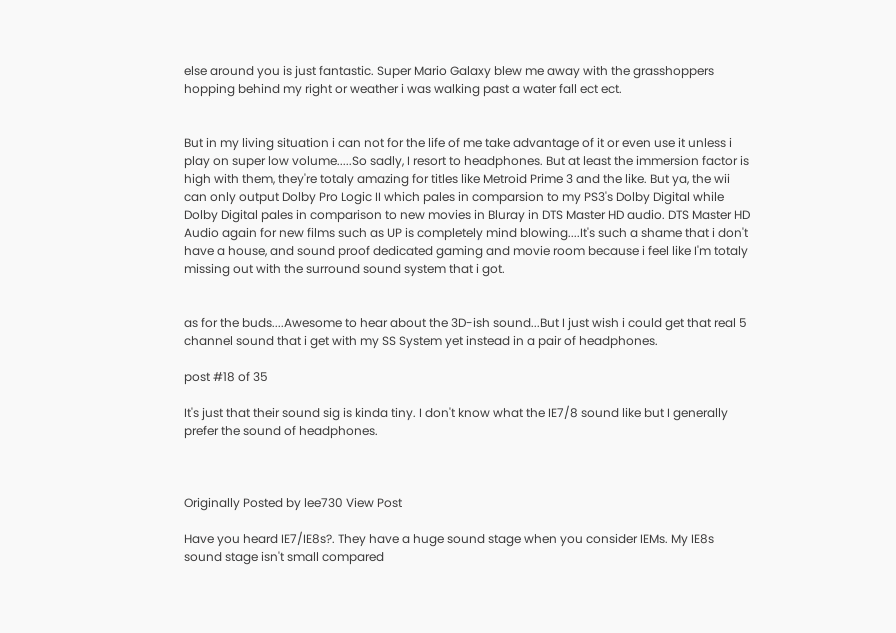else around you is just fantastic. Super Mario Galaxy blew me away with the grasshoppers hopping behind my right or weather i was walking past a water fall ect ect.


But in my living situation i can not for the life of me take advantage of it or even use it unless i play on super low volume.....So sadly, I resort to headphones. But at least the immersion factor is high with them, they're totaly amazing for titles like Metroid Prime 3 and the like. But ya, the wii can only output Dolby Pro Logic II which pales in comparsion to my PS3's Dolby Digital while Dolby Digital pales in comparison to new movies in Bluray in DTS Master HD audio. DTS Master HD Audio again for new films such as UP is completely mind blowing....It's such a shame that i don't have a house, and sound proof dedicated gaming and movie room because i feel like I'm totaly missing out with the surround sound system that i got.


as for the buds....Awesome to hear about the 3D-ish sound...But I just wish i could get that real 5 channel sound that i get with my SS System yet instead in a pair of headphones.

post #18 of 35

It's just that their sound sig is kinda tiny. I don't know what the IE7/8 sound like but I generally prefer the sound of headphones.



Originally Posted by lee730 View Post

Have you heard IE7/IE8s?. They have a huge sound stage when you consider IEMs. My IE8s sound stage isn't small compared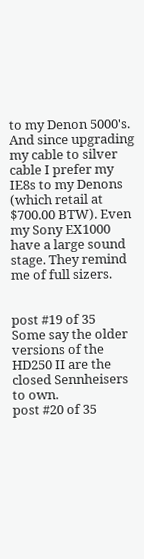to my Denon 5000's. And since upgrading my cable to silver cable I prefer my IE8s to my Denons (which retail at $700.00 BTW). Even my Sony EX1000 have a large sound stage. They remind me of full sizers.


post #19 of 35
Some say the older versions of the HD250 II are the closed Sennheisers to own.
post #20 of 35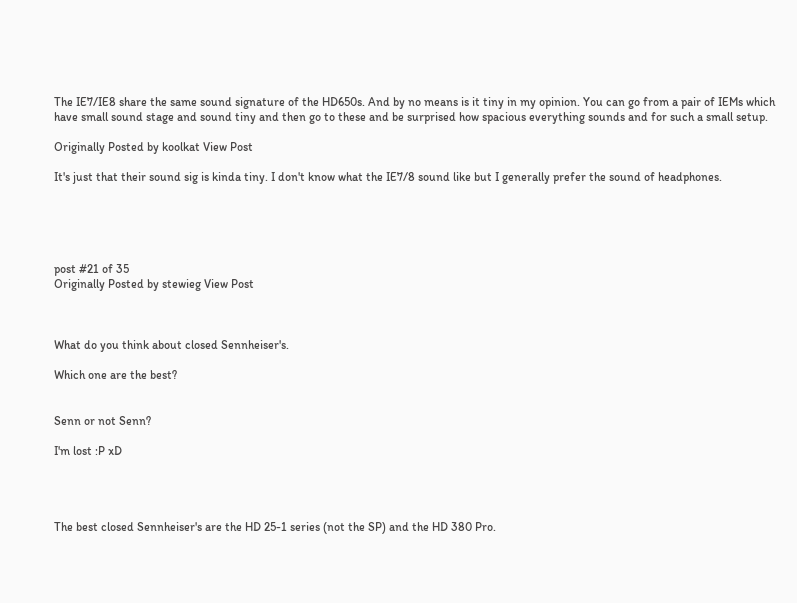The IE7/IE8 share the same sound signature of the HD650s. And by no means is it tiny in my opinion. You can go from a pair of IEMs which have small sound stage and sound tiny and then go to these and be surprised how spacious everything sounds and for such a small setup.

Originally Posted by koolkat View Post

It's just that their sound sig is kinda tiny. I don't know what the IE7/8 sound like but I generally prefer the sound of headphones.





post #21 of 35
Originally Posted by stewieg View Post



What do you think about closed Sennheiser's.

Which one are the best?


Senn or not Senn?

I'm lost :P xD




The best closed Sennheiser's are the HD 25-1 series (not the SP) and the HD 380 Pro.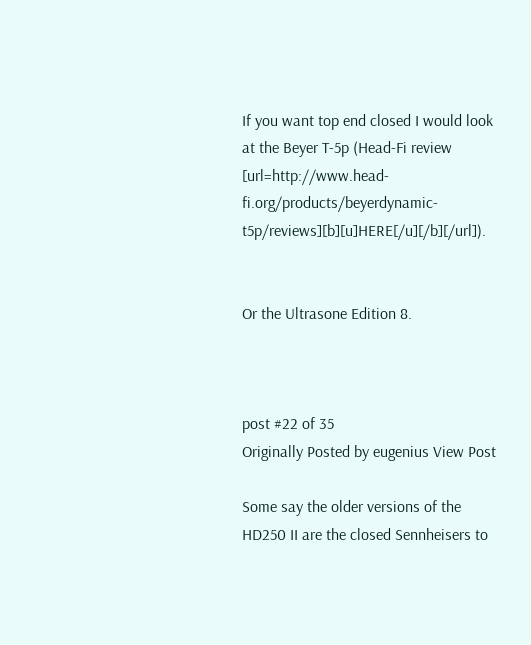If you want top end closed I would look at the Beyer T-5p (Head-Fi review [url=http://www.head-fi.org/products/beyerdynamic-t5p/reviews][b][u]HERE[/u][/b][/url]).


Or the Ultrasone Edition 8.



post #22 of 35
Originally Posted by eugenius View Post

Some say the older versions of the HD250 II are the closed Sennheisers to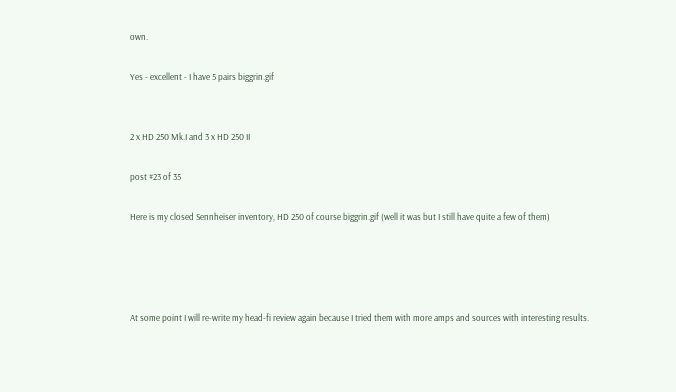own.

Yes - excellent - I have 5 pairs biggrin.gif


2 x HD 250 Mk.I and 3 x HD 250 II

post #23 of 35

Here is my closed Sennheiser inventory, HD 250 of course biggrin.gif (well it was but I still have quite a few of them)




At some point I will re-write my head-fi review again because I tried them with more amps and sources with interesting results.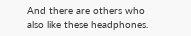And there are others who also like these headphones.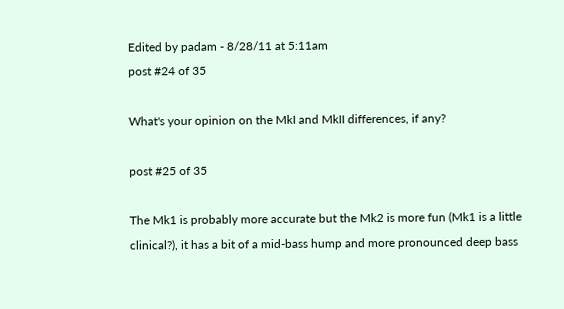Edited by padam - 8/28/11 at 5:11am
post #24 of 35

What's your opinion on the MkI and MkII differences, if any?

post #25 of 35

The Mk1 is probably more accurate but the Mk2 is more fun (Mk1 is a little clinical?), it has a bit of a mid-bass hump and more pronounced deep bass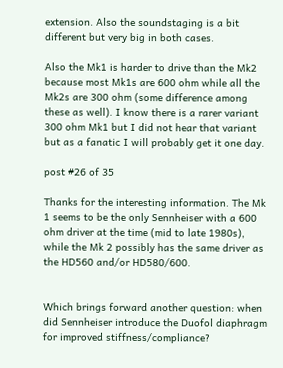extension. Also the soundstaging is a bit different but very big in both cases.

Also the Mk1 is harder to drive than the Mk2 because most Mk1s are 600 ohm while all the Mk2s are 300 ohm (some difference among these as well). I know there is a rarer variant 300 ohm Mk1 but I did not hear that variant but as a fanatic I will probably get it one day.

post #26 of 35

Thanks for the interesting information. The Mk 1 seems to be the only Sennheiser with a 600 ohm driver at the time (mid to late 1980s), while the Mk 2 possibly has the same driver as the HD560 and/or HD580/600.


Which brings forward another question: when did Sennheiser introduce the Duofol diaphragm for improved stiffness/compliance?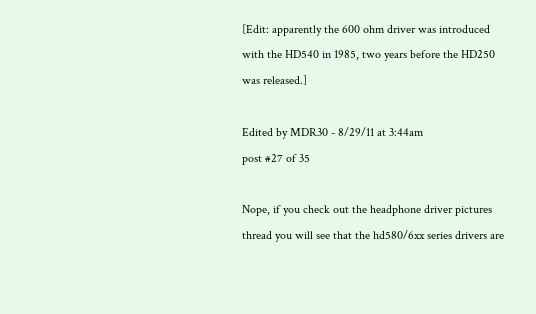[Edit: apparently the 600 ohm driver was introduced with the HD540 in 1985, two years before the HD250 was released.]

Edited by MDR30 - 8/29/11 at 3:44am
post #27 of 35

Nope, if you check out the headphone driver pictures thread you will see that the hd580/6xx series drivers are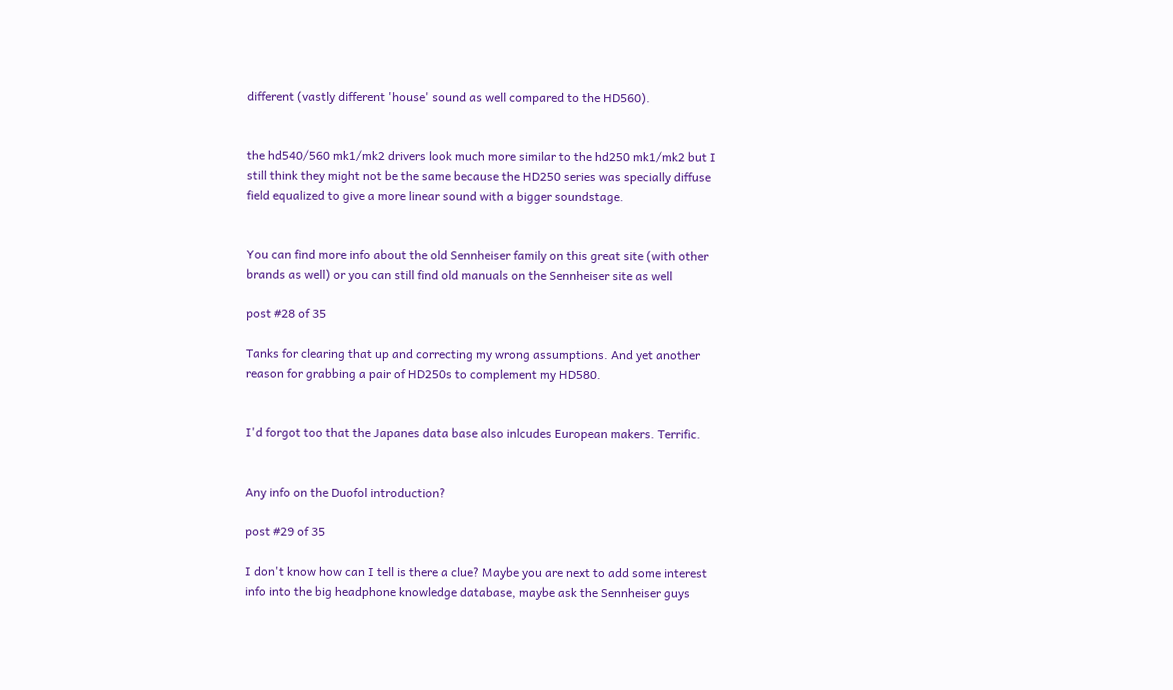different (vastly different 'house' sound as well compared to the HD560).


the hd540/560 mk1/mk2 drivers look much more similar to the hd250 mk1/mk2 but I still think they might not be the same because the HD250 series was specially diffuse field equalized to give a more linear sound with a bigger soundstage.


You can find more info about the old Sennheiser family on this great site (with other brands as well) or you can still find old manuals on the Sennheiser site as well

post #28 of 35

Tanks for clearing that up and correcting my wrong assumptions. And yet another reason for grabbing a pair of HD250s to complement my HD580.


I'd forgot too that the Japanes data base also inlcudes European makers. Terrific.


Any info on the Duofol introduction?

post #29 of 35

I don't know how can I tell is there a clue? Maybe you are next to add some interest info into the big headphone knowledge database, maybe ask the Sennheiser guys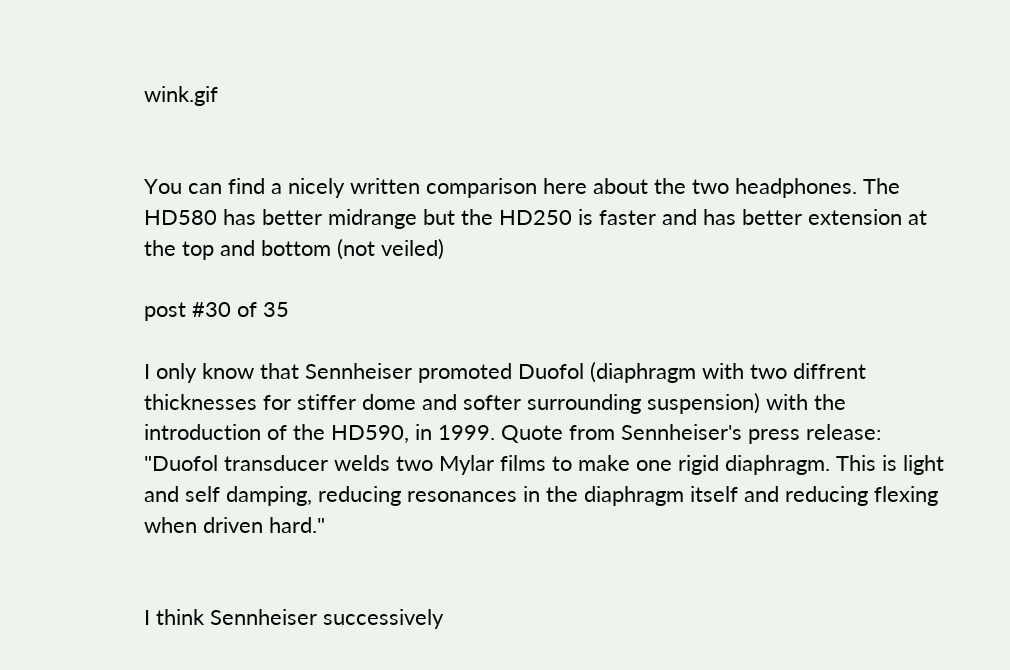wink.gif


You can find a nicely written comparison here about the two headphones. The HD580 has better midrange but the HD250 is faster and has better extension at the top and bottom (not veiled)

post #30 of 35

I only know that Sennheiser promoted Duofol (diaphragm with two diffrent thicknesses for stiffer dome and softer surrounding suspension) with the introduction of the HD590, in 1999. Quote from Sennheiser's press release: "Duofol transducer welds two Mylar films to make one rigid diaphragm. This is light and self damping, reducing resonances in the diaphragm itself and reducing flexing when driven hard."


I think Sennheiser successively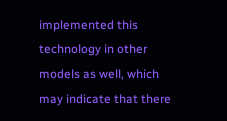implemented this technology in other models as well, which may indicate that there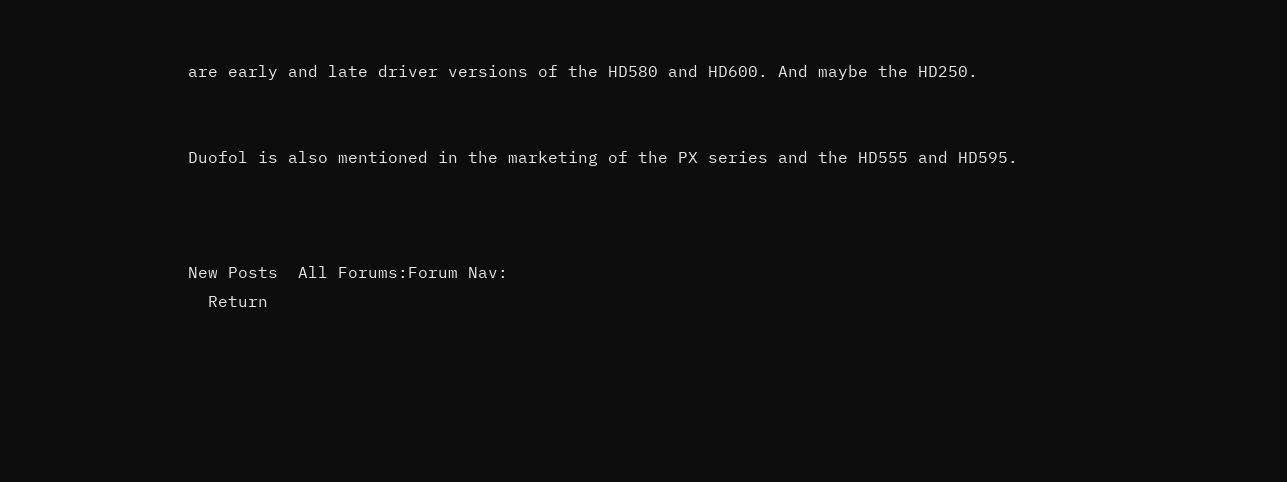are early and late driver versions of the HD580 and HD600. And maybe the HD250.


Duofol is also mentioned in the marketing of the PX series and the HD555 and HD595.



New Posts  All Forums:Forum Nav:
  Return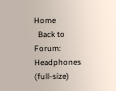Home
  Back to Forum: Headphones (full-size)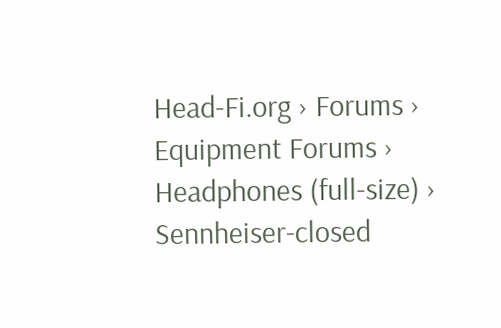Head-Fi.org › Forums › Equipment Forums › Headphones (full-size) › Sennheiser-closed